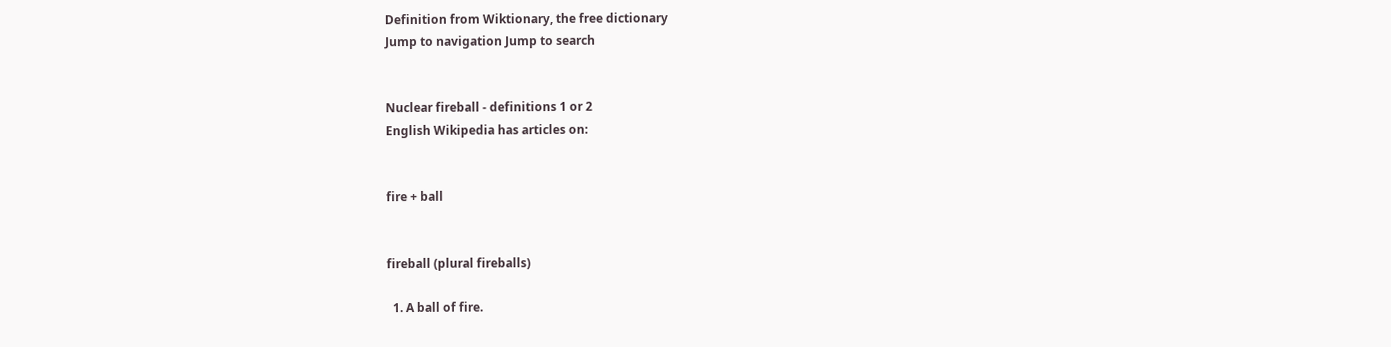Definition from Wiktionary, the free dictionary
Jump to navigation Jump to search


Nuclear fireball - definitions 1 or 2
English Wikipedia has articles on:


fire + ball


fireball (plural fireballs)

  1. A ball of fire.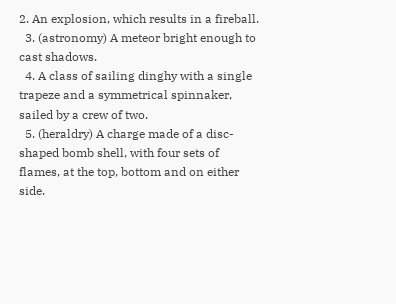2. An explosion, which results in a fireball.
  3. (astronomy) A meteor bright enough to cast shadows.
  4. A class of sailing dinghy with a single trapeze and a symmetrical spinnaker, sailed by a crew of two.
  5. (heraldry) A charge made of a disc-shaped bomb shell, with four sets of flames, at the top, bottom and on either side.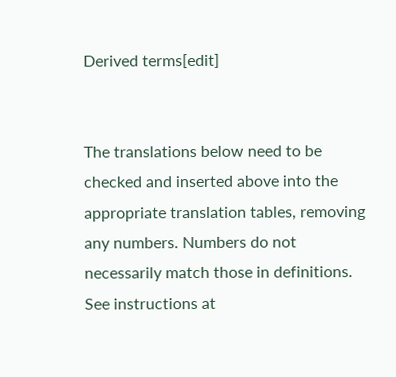Derived terms[edit]


The translations below need to be checked and inserted above into the appropriate translation tables, removing any numbers. Numbers do not necessarily match those in definitions. See instructions at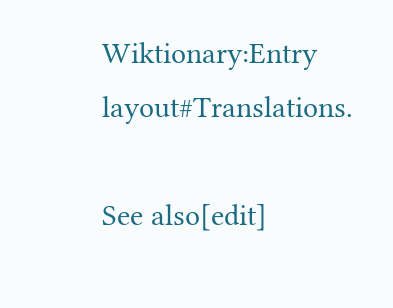Wiktionary:Entry layout#Translations.

See also[edit]